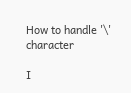How to handle '\' character

I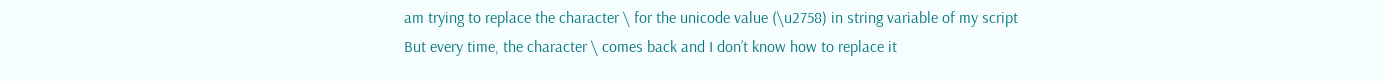am trying to replace the character \ for the unicode value (\u2758) in string variable of my script
But every time, the character \ comes back and I don’t know how to replace it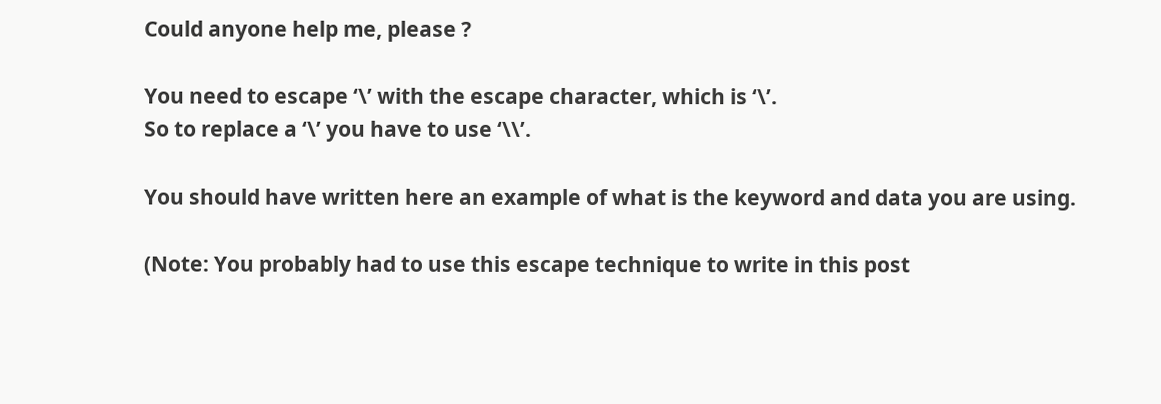Could anyone help me, please ?

You need to escape ‘\’ with the escape character, which is ‘\’.
So to replace a ‘\’ you have to use ‘\\’.

You should have written here an example of what is the keyword and data you are using.

(Note: You probably had to use this escape technique to write in this post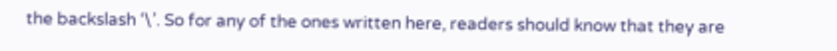the backslash ‘\’. So for any of the ones written here, readers should know that they are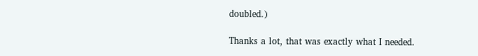doubled.)

Thanks a lot, that was exactly what I needed.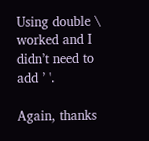Using double \ worked and I didn’t need to add ’ '.

Again, thanks